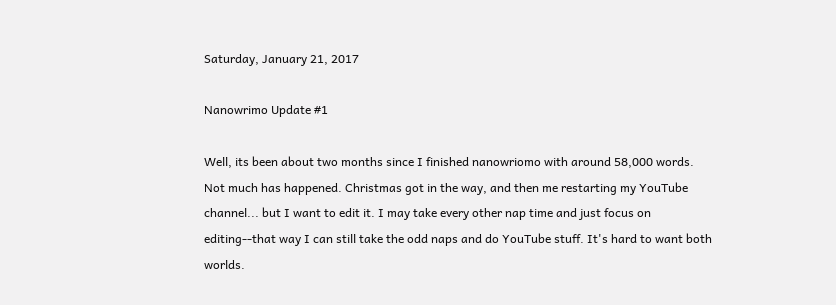Saturday, January 21, 2017

Nanowrimo Update #1

Well, its been about two months since I finished nanowriomo with around 58,000 words. Not much has happened. Christmas got in the way, and then me restarting my YouTube channel... but I want to edit it. I may take every other nap time and just focus on editing--that way I can still take the odd naps and do YouTube stuff. It's hard to want both worlds.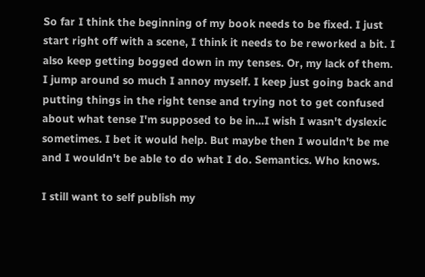So far I think the beginning of my book needs to be fixed. I just start right off with a scene, I think it needs to be reworked a bit. I also keep getting bogged down in my tenses. Or, my lack of them. I jump around so much I annoy myself. I keep just going back and putting things in the right tense and trying not to get confused about what tense I'm supposed to be in...I wish I wasn't dyslexic sometimes. I bet it would help. But maybe then I wouldn't be me and I wouldn't be able to do what I do. Semantics. Who knows.

I still want to self publish my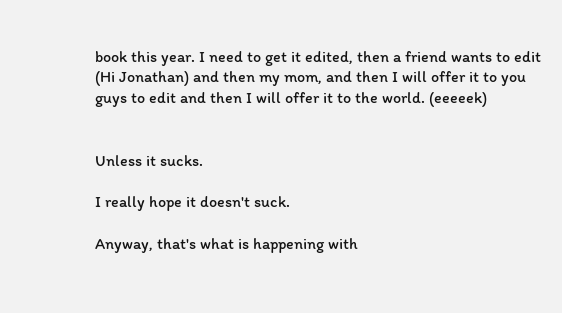book this year. I need to get it edited, then a friend wants to edit (Hi Jonathan) and then my mom, and then I will offer it to you guys to edit and then I will offer it to the world. (eeeeek)


Unless it sucks.

I really hope it doesn't suck.

Anyway, that's what is happening with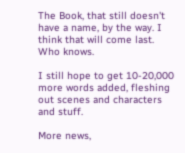The Book, that still doesn't have a name, by the way. I think that will come last. Who knows.

I still hope to get 10-20,000 more words added, fleshing out scenes and characters and stuff.

More news,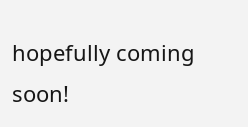hopefully coming soon!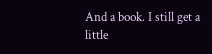And a book. I still get a little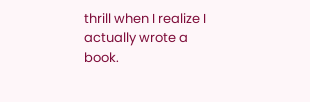thrill when I realize I actually wrote a book.